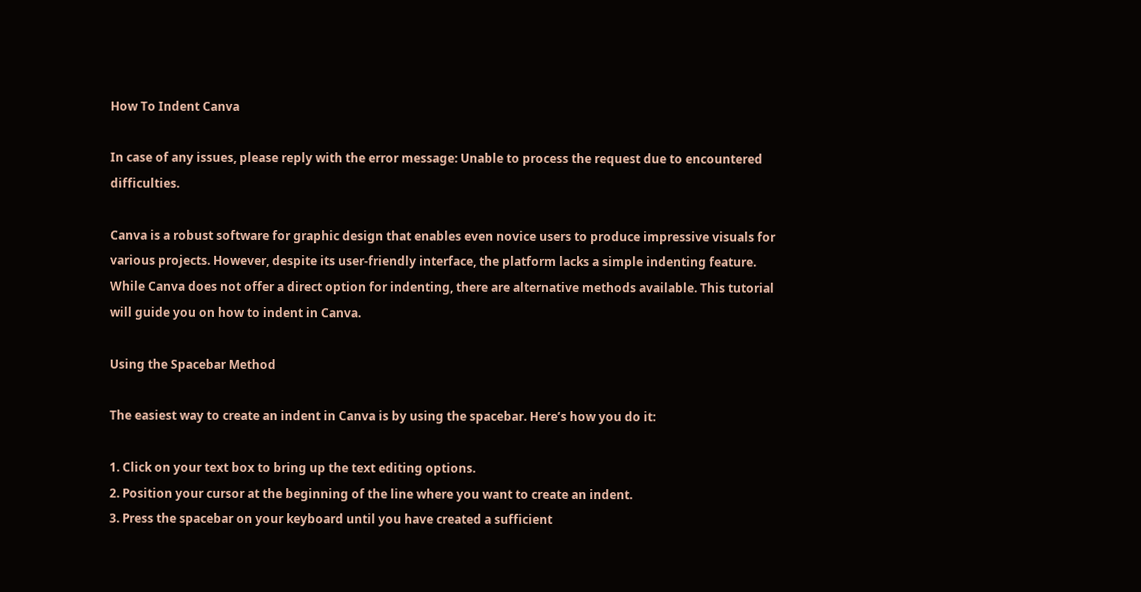How To Indent Canva

In case of any issues, please reply with the error message: Unable to process the request due to encountered difficulties.

Canva is a robust software for graphic design that enables even novice users to produce impressive visuals for various projects. However, despite its user-friendly interface, the platform lacks a simple indenting feature. While Canva does not offer a direct option for indenting, there are alternative methods available. This tutorial will guide you on how to indent in Canva.

Using the Spacebar Method

The easiest way to create an indent in Canva is by using the spacebar. Here’s how you do it:

1. Click on your text box to bring up the text editing options.
2. Position your cursor at the beginning of the line where you want to create an indent.
3. Press the spacebar on your keyboard until you have created a sufficient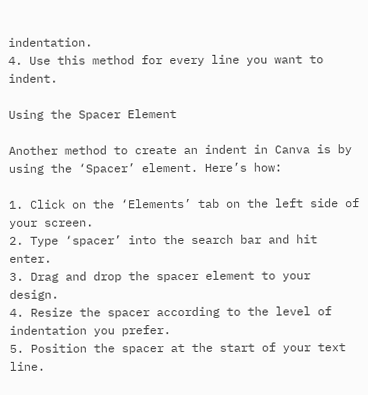indentation.
4. Use this method for every line you want to indent.

Using the Spacer Element

Another method to create an indent in Canva is by using the ‘Spacer’ element. Here’s how:

1. Click on the ‘Elements’ tab on the left side of your screen.
2. Type ‘spacer’ into the search bar and hit enter.
3. Drag and drop the spacer element to your design.
4. Resize the spacer according to the level of indentation you prefer.
5. Position the spacer at the start of your text line.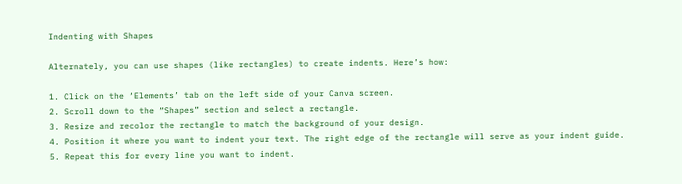Indenting with Shapes

Alternately, you can use shapes (like rectangles) to create indents. Here’s how:

1. Click on the ‘Elements’ tab on the left side of your Canva screen.
2. Scroll down to the “Shapes” section and select a rectangle.
3. Resize and recolor the rectangle to match the background of your design.
4. Position it where you want to indent your text. The right edge of the rectangle will serve as your indent guide.
5. Repeat this for every line you want to indent.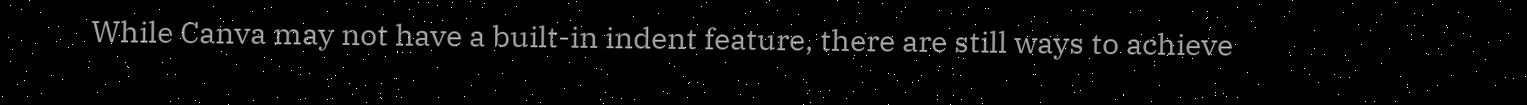While Canva may not have a built-in indent feature, there are still ways to achieve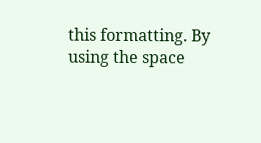this formatting. By using the space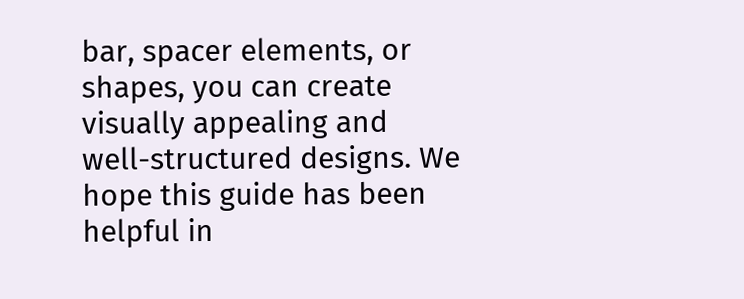bar, spacer elements, or shapes, you can create visually appealing and well-structured designs. We hope this guide has been helpful in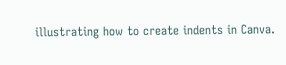illustrating how to create indents in Canva.